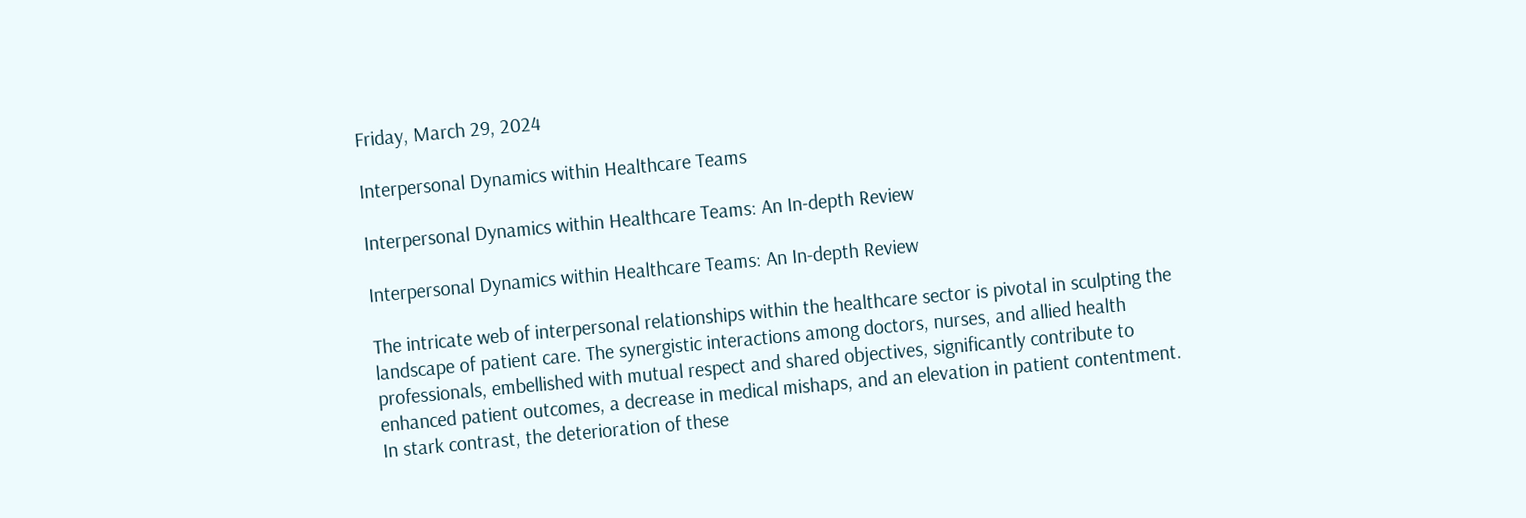Friday, March 29, 2024

Interpersonal Dynamics within Healthcare Teams

Interpersonal Dynamics within Healthcare Teams: An In-depth Review

Interpersonal Dynamics within Healthcare Teams: An In-depth Review

The intricate web of interpersonal relationships within the healthcare sector is pivotal in sculpting the landscape of patient care. The synergistic interactions among doctors, nurses, and allied health professionals, embellished with mutual respect and shared objectives, significantly contribute to enhanced patient outcomes, a decrease in medical mishaps, and an elevation in patient contentment. In stark contrast, the deterioration of these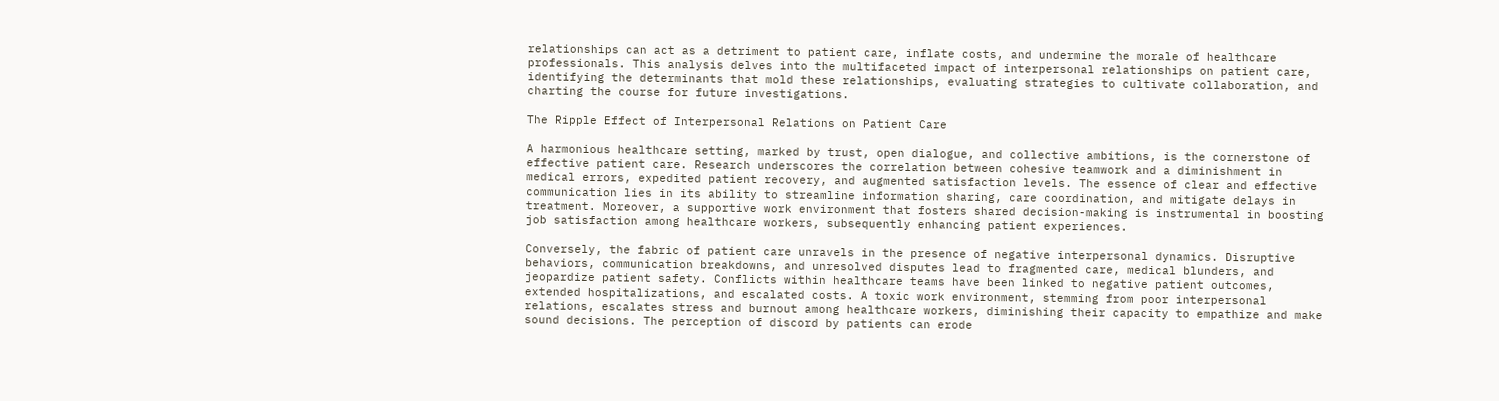relationships can act as a detriment to patient care, inflate costs, and undermine the morale of healthcare professionals. This analysis delves into the multifaceted impact of interpersonal relationships on patient care, identifying the determinants that mold these relationships, evaluating strategies to cultivate collaboration, and charting the course for future investigations.

The Ripple Effect of Interpersonal Relations on Patient Care

A harmonious healthcare setting, marked by trust, open dialogue, and collective ambitions, is the cornerstone of effective patient care. Research underscores the correlation between cohesive teamwork and a diminishment in medical errors, expedited patient recovery, and augmented satisfaction levels. The essence of clear and effective communication lies in its ability to streamline information sharing, care coordination, and mitigate delays in treatment. Moreover, a supportive work environment that fosters shared decision-making is instrumental in boosting job satisfaction among healthcare workers, subsequently enhancing patient experiences.

Conversely, the fabric of patient care unravels in the presence of negative interpersonal dynamics. Disruptive behaviors, communication breakdowns, and unresolved disputes lead to fragmented care, medical blunders, and jeopardize patient safety. Conflicts within healthcare teams have been linked to negative patient outcomes, extended hospitalizations, and escalated costs. A toxic work environment, stemming from poor interpersonal relations, escalates stress and burnout among healthcare workers, diminishing their capacity to empathize and make sound decisions. The perception of discord by patients can erode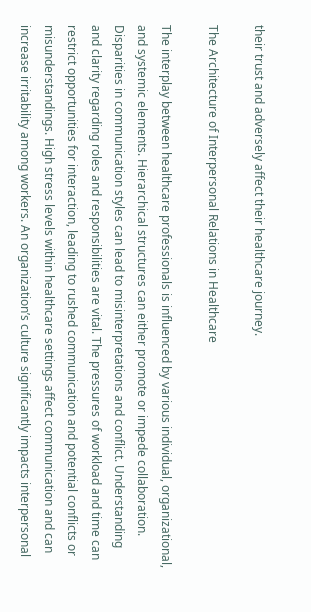their trust and adversely affect their healthcare journey.

The Architecture of Interpersonal Relations in Healthcare

The interplay between healthcare professionals is influenced by various individual, organizational, and systemic elements. Hierarchical structures can either promote or impede collaboration. Disparities in communication styles can lead to misinterpretations and conflict. Understanding and clarity regarding roles and responsibilities are vital. The pressures of workload and time can restrict opportunities for interaction, leading to rushed communication and potential conflicts or misunderstandings. High stress levels within healthcare settings affect communication and can increase irritability among workers. An organization’s culture significantly impacts interpersonal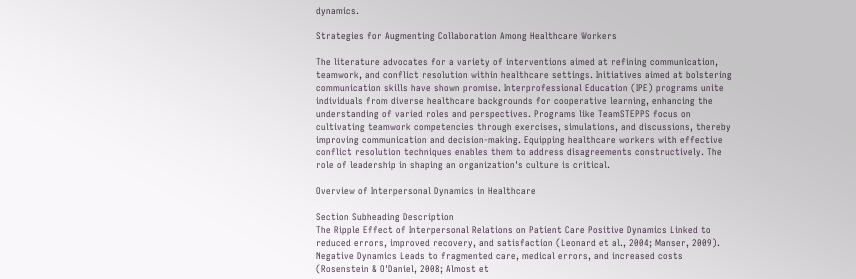dynamics.

Strategies for Augmenting Collaboration Among Healthcare Workers

The literature advocates for a variety of interventions aimed at refining communication, teamwork, and conflict resolution within healthcare settings. Initiatives aimed at bolstering communication skills have shown promise. Interprofessional Education (IPE) programs unite individuals from diverse healthcare backgrounds for cooperative learning, enhancing the understanding of varied roles and perspectives. Programs like TeamSTEPPS focus on cultivating teamwork competencies through exercises, simulations, and discussions, thereby improving communication and decision-making. Equipping healthcare workers with effective conflict resolution techniques enables them to address disagreements constructively. The role of leadership in shaping an organization's culture is critical.

Overview of Interpersonal Dynamics in Healthcare

Section Subheading Description
The Ripple Effect of Interpersonal Relations on Patient Care Positive Dynamics Linked to reduced errors, improved recovery, and satisfaction (Leonard et al., 2004; Manser, 2009).
Negative Dynamics Leads to fragmented care, medical errors, and increased costs (Rosenstein & O'Daniel, 2008; Almost et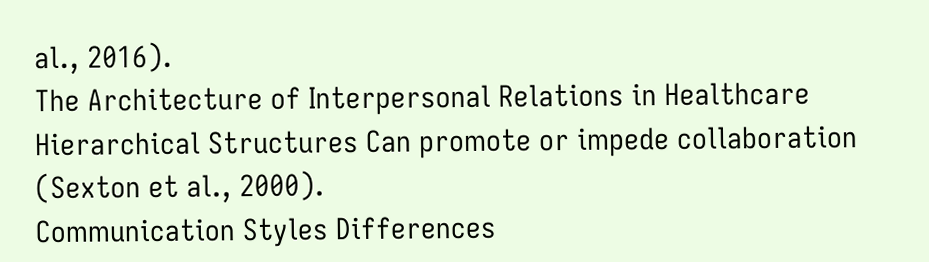al., 2016).
The Architecture of Interpersonal Relations in Healthcare Hierarchical Structures Can promote or impede collaboration (Sexton et al., 2000).
Communication Styles Differences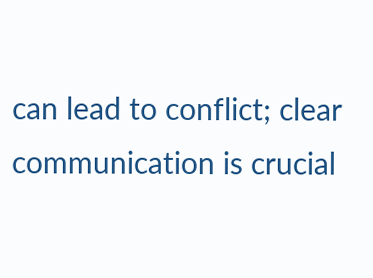can lead to conflict; clear communication is crucial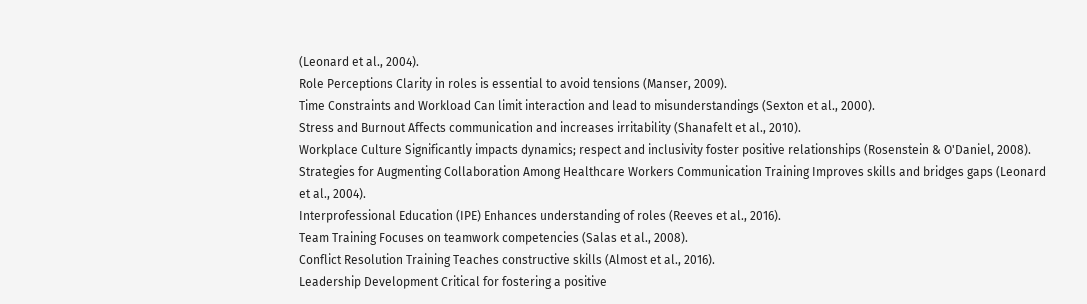(Leonard et al., 2004).
Role Perceptions Clarity in roles is essential to avoid tensions (Manser, 2009).
Time Constraints and Workload Can limit interaction and lead to misunderstandings (Sexton et al., 2000).
Stress and Burnout Affects communication and increases irritability (Shanafelt et al., 2010).
Workplace Culture Significantly impacts dynamics; respect and inclusivity foster positive relationships (Rosenstein & O'Daniel, 2008).
Strategies for Augmenting Collaboration Among Healthcare Workers Communication Training Improves skills and bridges gaps (Leonard et al., 2004).
Interprofessional Education (IPE) Enhances understanding of roles (Reeves et al., 2016).
Team Training Focuses on teamwork competencies (Salas et al., 2008).
Conflict Resolution Training Teaches constructive skills (Almost et al., 2016).
Leadership Development Critical for fostering a positive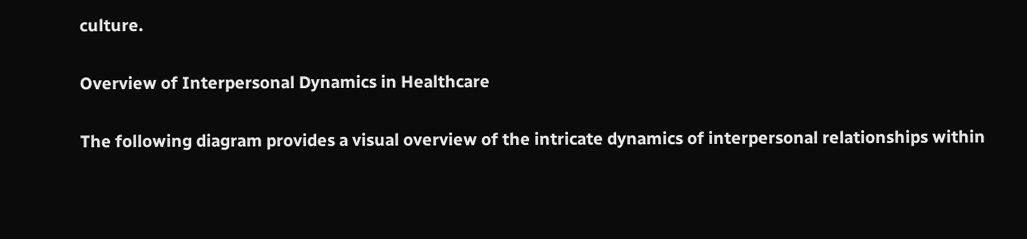culture.

Overview of Interpersonal Dynamics in Healthcare

The following diagram provides a visual overview of the intricate dynamics of interpersonal relationships within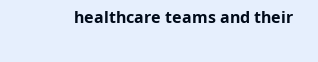healthcare teams and their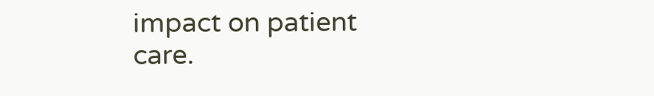impact on patient care.